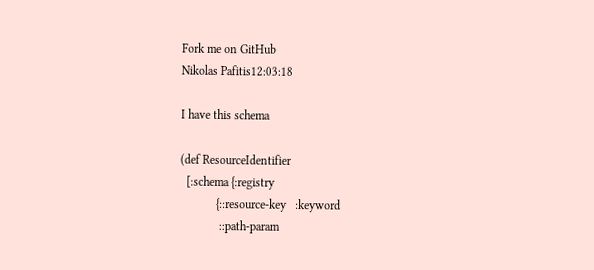Fork me on GitHub
Nikolas Pafitis12:03:18

I have this schema

(def ResourceIdentifier
  [:schema {:registry
            {::resource-key   :keyword
             ::path-param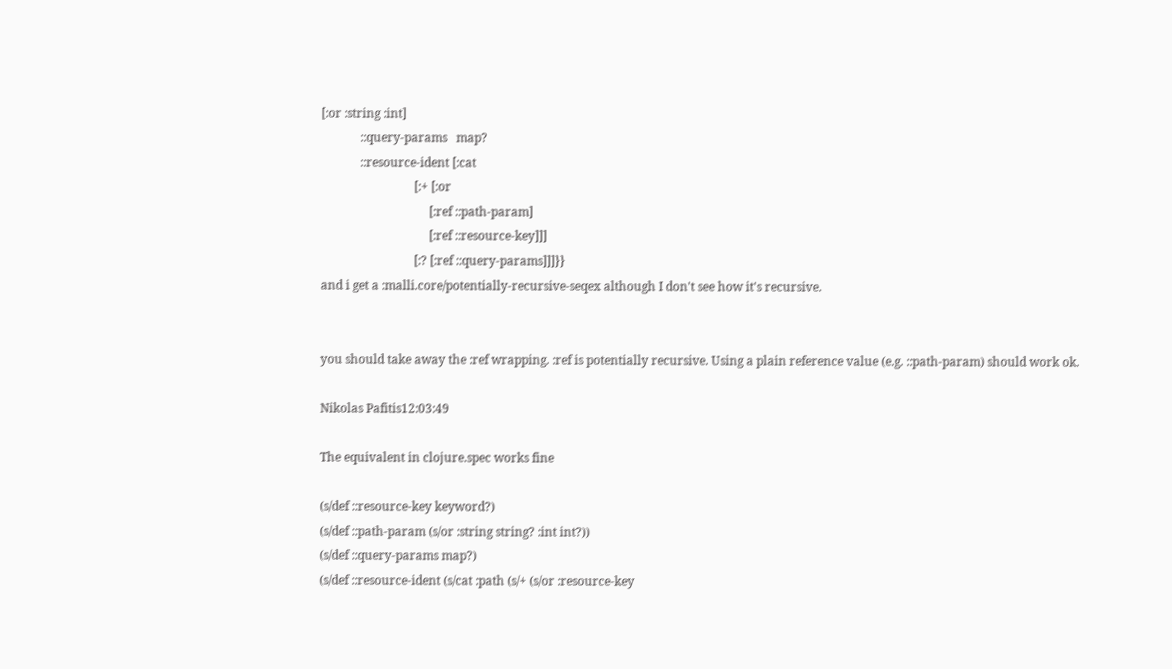[:or :string :int]
             ::query-params   map?
             ::resource-ident [:cat
                               [:+ [:or
                                    [:ref ::path-param]
                                    [:ref ::resource-key]]]
                               [:? [:ref ::query-params]]]}}
and i get a :malli.core/potentially-recursive-seqex although I don't see how it's recursive.


you should take away the :ref wrapping. :ref is potentially recursive. Using a plain reference value (e.g. ::path-param) should work ok.

Nikolas Pafitis12:03:49

The equivalent in clojure.spec works fine

(s/def ::resource-key keyword?)
(s/def ::path-param (s/or :string string? :int int?))
(s/def ::query-params map?)
(s/def ::resource-ident (s/cat :path (s/+ (s/or :resource-key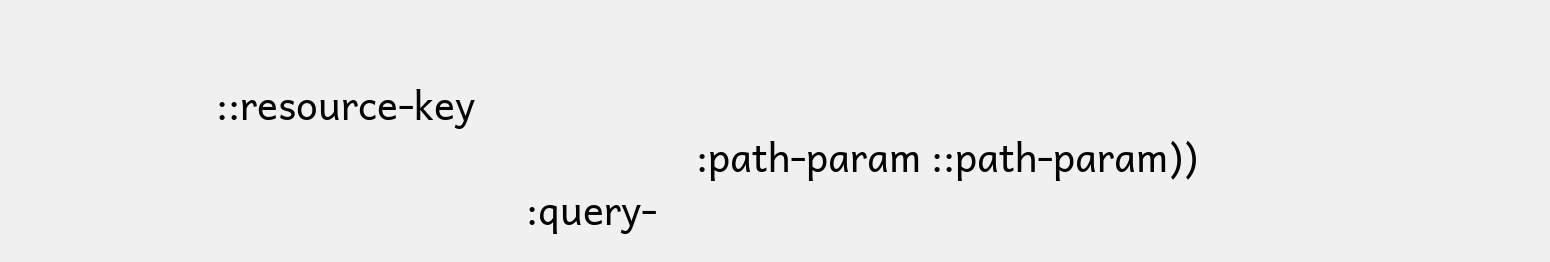::resource-key
                                                :path-param ::path-param))
                               :query-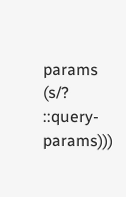params (s/? ::query-params)))